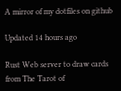A mirror of my dotfiles on github

Updated 14 hours ago

Rust Web server to draw cards from The Tarot of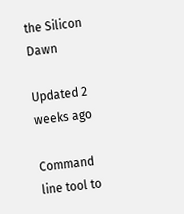the Silicon Dawn

Updated 2 weeks ago

Command line tool to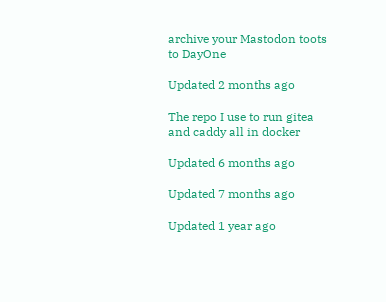archive your Mastodon toots to DayOne

Updated 2 months ago

The repo I use to run gitea and caddy all in docker

Updated 6 months ago

Updated 7 months ago

Updated 1 year ago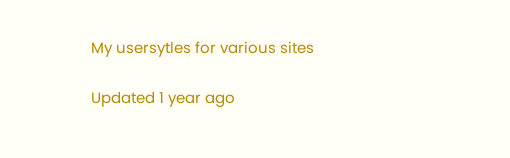My usersytles for various sites

Updated 1 year ago